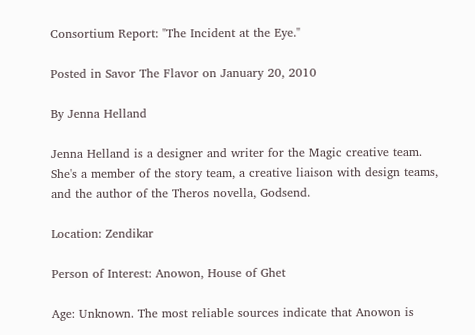Consortium Report: "The Incident at the Eye."

Posted in Savor The Flavor on January 20, 2010

By Jenna Helland

Jenna Helland is a designer and writer for the Magic creative team. She's a member of the story team, a creative liaison with design teams, and the author of the Theros novella, Godsend.

Location: Zendikar

Person of Interest: Anowon, House of Ghet

Age: Unknown. The most reliable sources indicate that Anowon is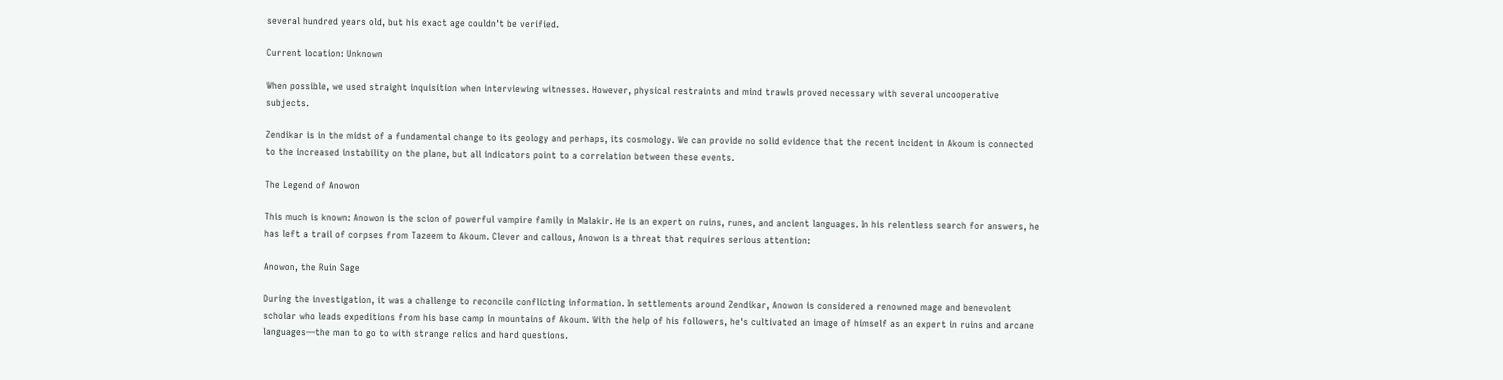several hundred years old, but his exact age couldn't be verified.

Current location: Unknown

When possible, we used straight inquisition when interviewing witnesses. However, physical restraints and mind trawls proved necessary with several uncooperative subjects.

Zendikar is in the midst of a fundamental change to its geology and perhaps, its cosmology. We can provide no solid evidence that the recent incident in Akoum is connected to the increased instability on the plane, but all indicators point to a correlation between these events.

The Legend of Anowon

This much is known: Anowon is the scion of powerful vampire family in Malakir. He is an expert on ruins, runes, and ancient languages. In his relentless search for answers, he has left a trail of corpses from Tazeem to Akoum. Clever and callous, Anowon is a threat that requires serious attention:

Anowon, the Ruin Sage

During the investigation, it was a challenge to reconcile conflicting information. In settlements around Zendikar, Anowon is considered a renowned mage and benevolent scholar who leads expeditions from his base camp in mountains of Akoum. With the help of his followers, he's cultivated an image of himself as an expert in ruins and arcane languages—the man to go to with strange relics and hard questions.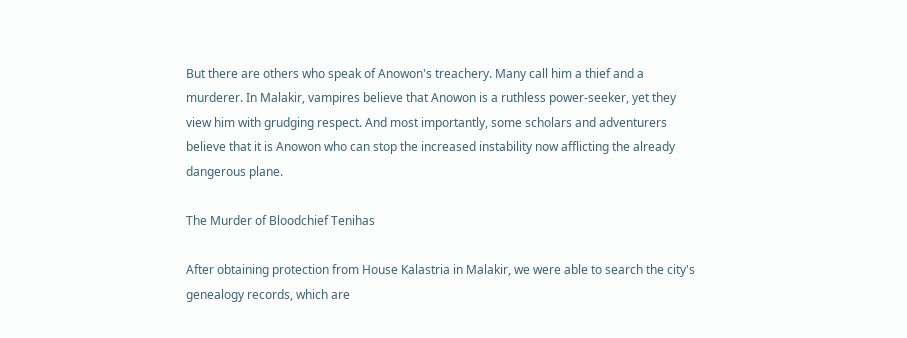But there are others who speak of Anowon's treachery. Many call him a thief and a murderer. In Malakir, vampires believe that Anowon is a ruthless power-seeker, yet they view him with grudging respect. And most importantly, some scholars and adventurers believe that it is Anowon who can stop the increased instability now afflicting the already dangerous plane.

The Murder of Bloodchief Tenihas

After obtaining protection from House Kalastria in Malakir, we were able to search the city's genealogy records, which are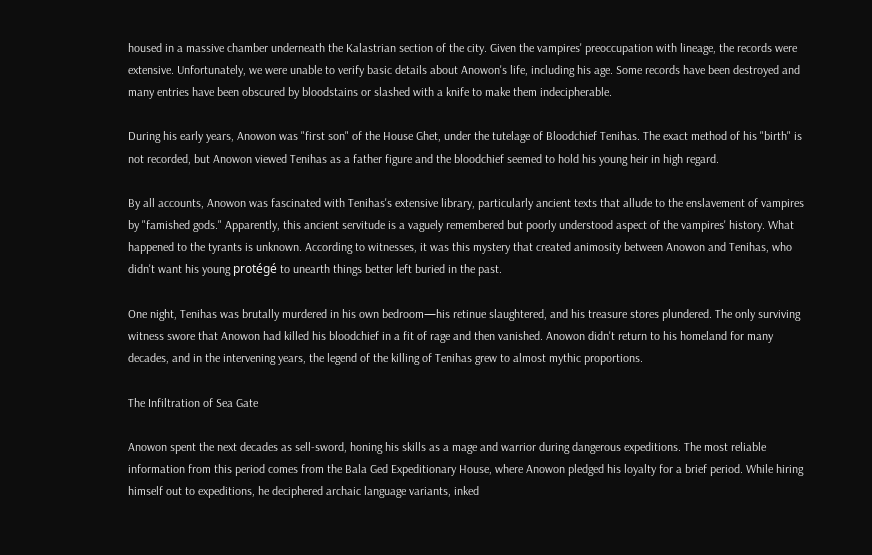housed in a massive chamber underneath the Kalastrian section of the city. Given the vampires' preoccupation with lineage, the records were extensive. Unfortunately, we were unable to verify basic details about Anowon's life, including his age. Some records have been destroyed and many entries have been obscured by bloodstains or slashed with a knife to make them indecipherable.

During his early years, Anowon was "first son" of the House Ghet, under the tutelage of Bloodchief Tenihas. The exact method of his "birth" is not recorded, but Anowon viewed Tenihas as a father figure and the bloodchief seemed to hold his young heir in high regard.

By all accounts, Anowon was fascinated with Tenihas's extensive library, particularly ancient texts that allude to the enslavement of vampires by "famished gods." Apparently, this ancient servitude is a vaguely remembered but poorly understood aspect of the vampires' history. What happened to the tyrants is unknown. According to witnesses, it was this mystery that created animosity between Anowon and Tenihas, who didn't want his young protégé to unearth things better left buried in the past.

One night, Tenihas was brutally murdered in his own bedroom—his retinue slaughtered, and his treasure stores plundered. The only surviving witness swore that Anowon had killed his bloodchief in a fit of rage and then vanished. Anowon didn't return to his homeland for many decades, and in the intervening years, the legend of the killing of Tenihas grew to almost mythic proportions.

The Infiltration of Sea Gate

Anowon spent the next decades as sell-sword, honing his skills as a mage and warrior during dangerous expeditions. The most reliable information from this period comes from the Bala Ged Expeditionary House, where Anowon pledged his loyalty for a brief period. While hiring himself out to expeditions, he deciphered archaic language variants, inked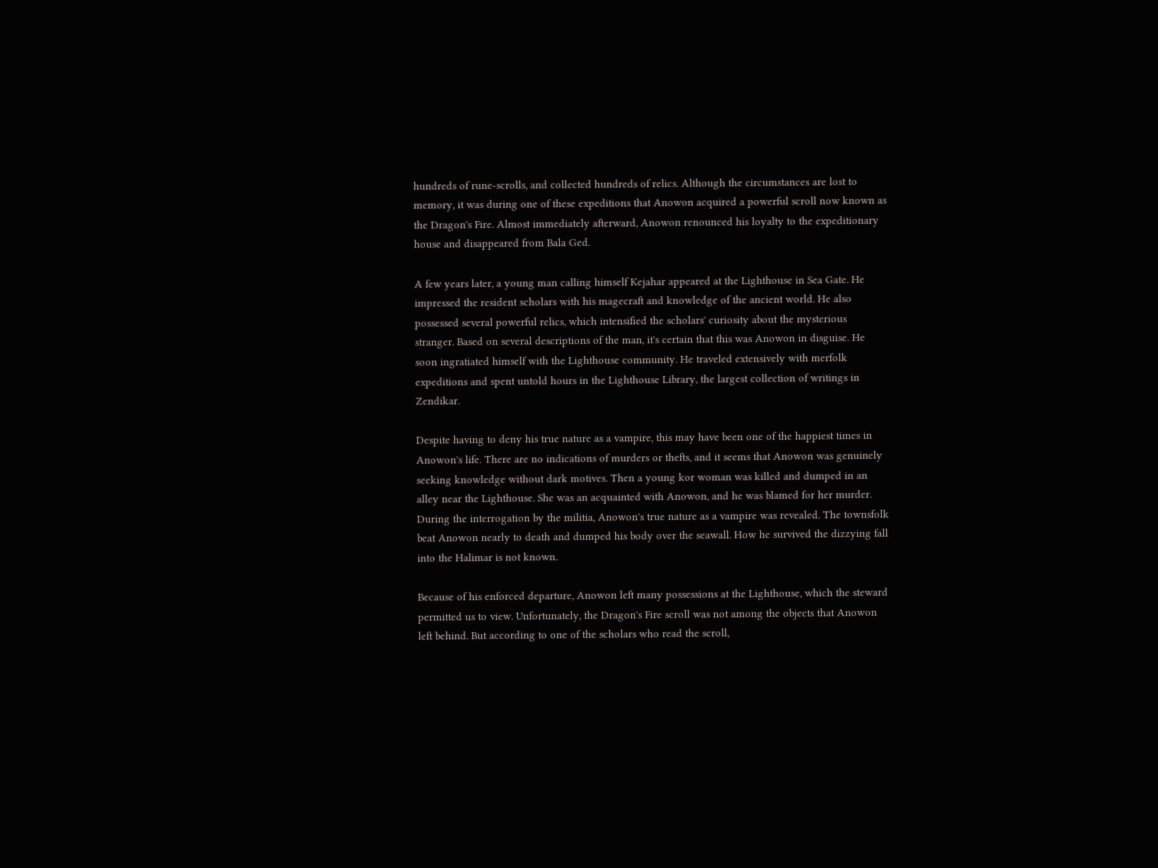hundreds of rune-scrolls, and collected hundreds of relics. Although the circumstances are lost to memory, it was during one of these expeditions that Anowon acquired a powerful scroll now known as the Dragon's Fire. Almost immediately afterward, Anowon renounced his loyalty to the expeditionary house and disappeared from Bala Ged.

A few years later, a young man calling himself Kejahar appeared at the Lighthouse in Sea Gate. He impressed the resident scholars with his magecraft and knowledge of the ancient world. He also possessed several powerful relics, which intensified the scholars' curiosity about the mysterious stranger. Based on several descriptions of the man, it's certain that this was Anowon in disguise. He soon ingratiated himself with the Lighthouse community. He traveled extensively with merfolk expeditions and spent untold hours in the Lighthouse Library, the largest collection of writings in Zendikar.

Despite having to deny his true nature as a vampire, this may have been one of the happiest times in Anowon's life. There are no indications of murders or thefts, and it seems that Anowon was genuinely seeking knowledge without dark motives. Then a young kor woman was killed and dumped in an alley near the Lighthouse. She was an acquainted with Anowon, and he was blamed for her murder. During the interrogation by the militia, Anowon's true nature as a vampire was revealed. The townsfolk beat Anowon nearly to death and dumped his body over the seawall. How he survived the dizzying fall into the Halimar is not known.

Because of his enforced departure, Anowon left many possessions at the Lighthouse, which the steward permitted us to view. Unfortunately, the Dragon's Fire scroll was not among the objects that Anowon left behind. But according to one of the scholars who read the scroll,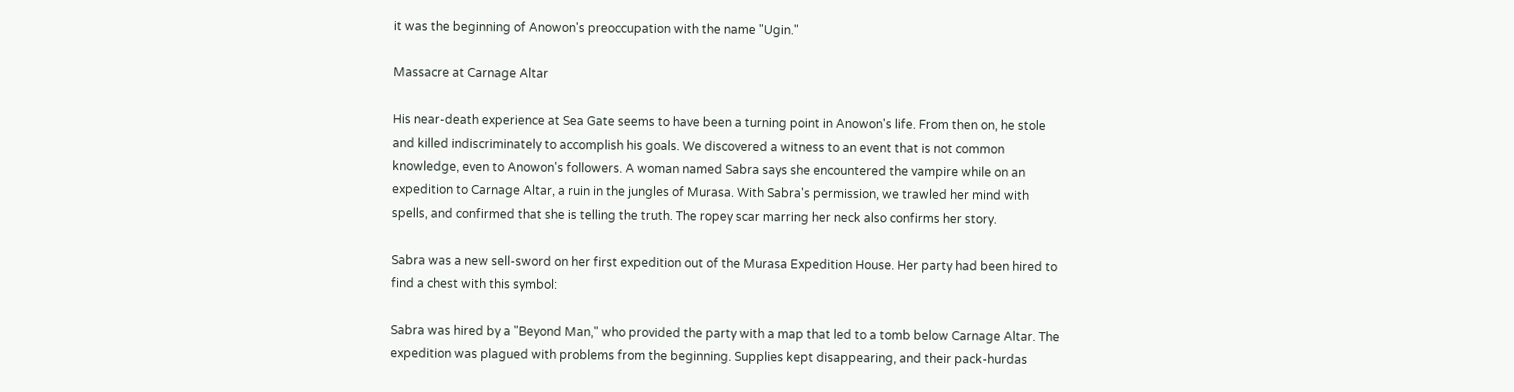it was the beginning of Anowon's preoccupation with the name "Ugin."

Massacre at Carnage Altar

His near-death experience at Sea Gate seems to have been a turning point in Anowon's life. From then on, he stole and killed indiscriminately to accomplish his goals. We discovered a witness to an event that is not common knowledge, even to Anowon's followers. A woman named Sabra says she encountered the vampire while on an expedition to Carnage Altar, a ruin in the jungles of Murasa. With Sabra's permission, we trawled her mind with spells, and confirmed that she is telling the truth. The ropey scar marring her neck also confirms her story.

Sabra was a new sell-sword on her first expedition out of the Murasa Expedition House. Her party had been hired to find a chest with this symbol:

Sabra was hired by a "Beyond Man," who provided the party with a map that led to a tomb below Carnage Altar. The expedition was plagued with problems from the beginning. Supplies kept disappearing, and their pack-hurdas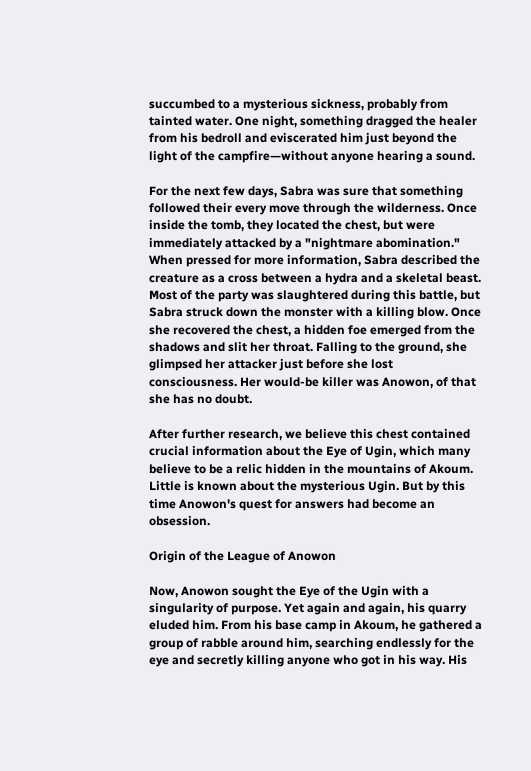succumbed to a mysterious sickness, probably from tainted water. One night, something dragged the healer from his bedroll and eviscerated him just beyond the light of the campfire—without anyone hearing a sound.

For the next few days, Sabra was sure that something followed their every move through the wilderness. Once inside the tomb, they located the chest, but were immediately attacked by a "nightmare abomination." When pressed for more information, Sabra described the creature as a cross between a hydra and a skeletal beast. Most of the party was slaughtered during this battle, but Sabra struck down the monster with a killing blow. Once she recovered the chest, a hidden foe emerged from the shadows and slit her throat. Falling to the ground, she glimpsed her attacker just before she lost consciousness. Her would-be killer was Anowon, of that she has no doubt.

After further research, we believe this chest contained crucial information about the Eye of Ugin, which many believe to be a relic hidden in the mountains of Akoum. Little is known about the mysterious Ugin. But by this time Anowon's quest for answers had become an obsession.

Origin of the League of Anowon

Now, Anowon sought the Eye of the Ugin with a singularity of purpose. Yet again and again, his quarry eluded him. From his base camp in Akoum, he gathered a group of rabble around him, searching endlessly for the eye and secretly killing anyone who got in his way. His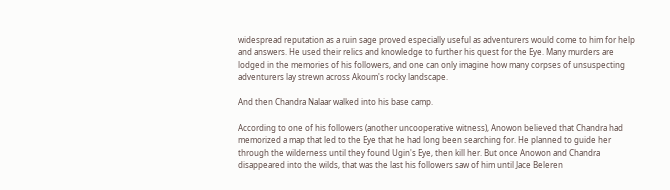widespread reputation as a ruin sage proved especially useful as adventurers would come to him for help and answers. He used their relics and knowledge to further his quest for the Eye. Many murders are lodged in the memories of his followers, and one can only imagine how many corpses of unsuspecting adventurers lay strewn across Akoum's rocky landscape.

And then Chandra Nalaar walked into his base camp.

According to one of his followers (another uncooperative witness), Anowon believed that Chandra had memorized a map that led to the Eye that he had long been searching for. He planned to guide her through the wilderness until they found Ugin's Eye, then kill her. But once Anowon and Chandra disappeared into the wilds, that was the last his followers saw of him until Jace Beleren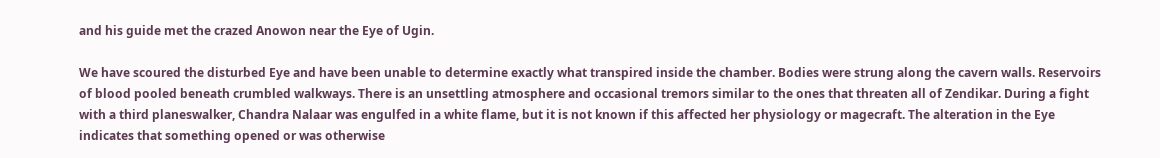and his guide met the crazed Anowon near the Eye of Ugin.

We have scoured the disturbed Eye and have been unable to determine exactly what transpired inside the chamber. Bodies were strung along the cavern walls. Reservoirs of blood pooled beneath crumbled walkways. There is an unsettling atmosphere and occasional tremors similar to the ones that threaten all of Zendikar. During a fight with a third planeswalker, Chandra Nalaar was engulfed in a white flame, but it is not known if this affected her physiology or magecraft. The alteration in the Eye indicates that something opened or was otherwise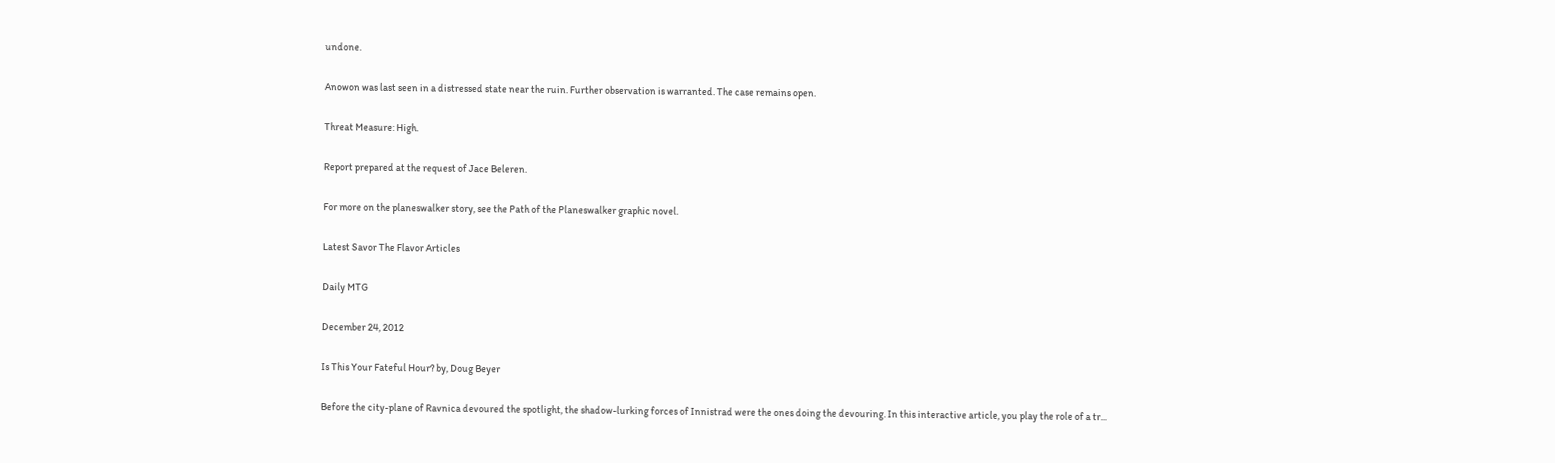undone.

Anowon was last seen in a distressed state near the ruin. Further observation is warranted. The case remains open.

Threat Measure: High.

Report prepared at the request of Jace Beleren.

For more on the planeswalker story, see the Path of the Planeswalker graphic novel.

Latest Savor The Flavor Articles

Daily MTG

December 24, 2012

Is This Your Fateful Hour? by, Doug Beyer

Before the city-plane of Ravnica devoured the spotlight, the shadow-lurking forces of Innistrad were the ones doing the devouring. In this interactive article, you play the role of a tr...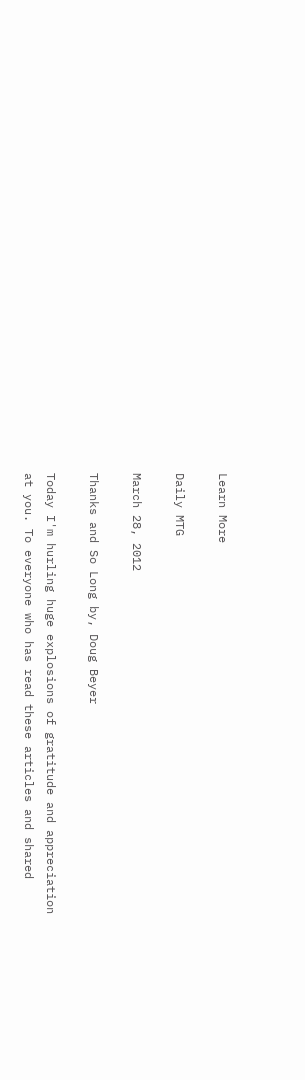Learn More

Daily MTG

March 28, 2012

Thanks and So Long by, Doug Beyer

Today I'm hurling huge explosions of gratitude and appreciation at you. To everyone who has read these articles and shared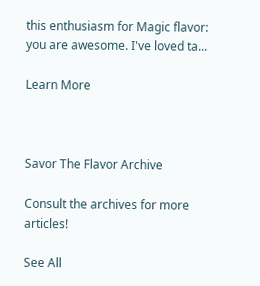this enthusiasm for Magic flavor: you are awesome. I've loved ta...

Learn More



Savor The Flavor Archive

Consult the archives for more articles!

See All